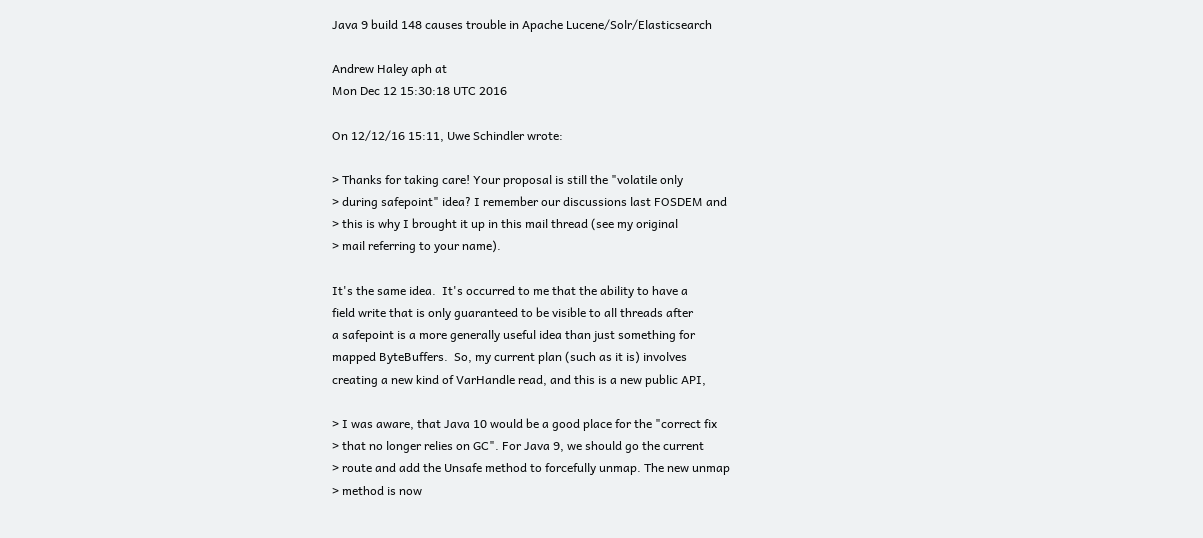Java 9 build 148 causes trouble in Apache Lucene/Solr/Elasticsearch

Andrew Haley aph at
Mon Dec 12 15:30:18 UTC 2016

On 12/12/16 15:11, Uwe Schindler wrote:

> Thanks for taking care! Your proposal is still the "volatile only
> during safepoint" idea? I remember our discussions last FOSDEM and
> this is why I brought it up in this mail thread (see my original
> mail referring to your name).

It's the same idea.  It's occurred to me that the ability to have a
field write that is only guaranteed to be visible to all threads after
a safepoint is a more generally useful idea than just something for
mapped ByteBuffers.  So, my current plan (such as it is) involves
creating a new kind of VarHandle read, and this is a new public API,

> I was aware, that Java 10 would be a good place for the "correct fix
> that no longer relies on GC". For Java 9, we should go the current
> route and add the Unsafe method to forcefully unmap. The new unmap
> method is now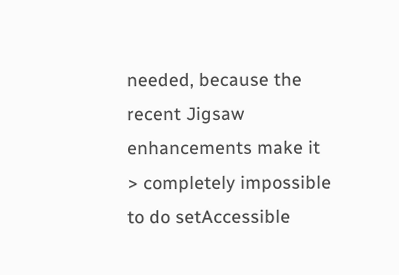needed, because the recent Jigsaw enhancements make it
> completely impossible to do setAccessible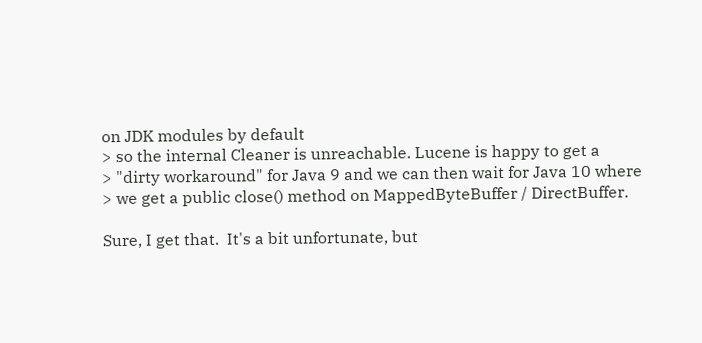on JDK modules by default
> so the internal Cleaner is unreachable. Lucene is happy to get a
> "dirty workaround" for Java 9 and we can then wait for Java 10 where
> we get a public close() method on MappedByteBuffer / DirectBuffer.

Sure, I get that.  It's a bit unfortunate, but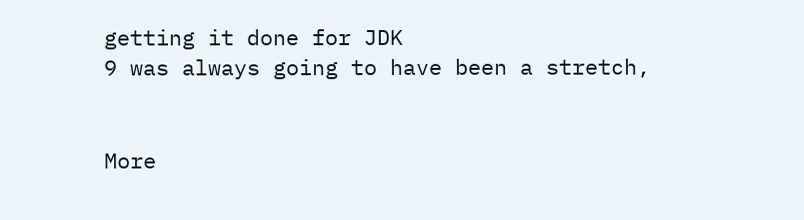getting it done for JDK
9 was always going to have been a stretch,


More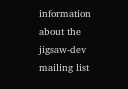information about the jigsaw-dev mailing list